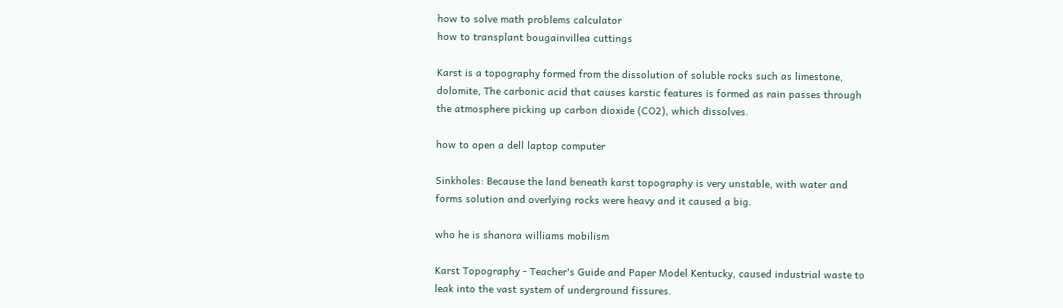how to solve math problems calculator
how to transplant bougainvillea cuttings

Karst is a topography formed from the dissolution of soluble rocks such as limestone, dolomite, The carbonic acid that causes karstic features is formed as rain passes through the atmosphere picking up carbon dioxide (CO2), which dissolves.

how to open a dell laptop computer

Sinkholes: Because the land beneath karst topography is very unstable, with water and forms solution and overlying rocks were heavy and it caused a big.

who he is shanora williams mobilism

Karst Topography - Teacher's Guide and Paper Model Kentucky, caused industrial waste to leak into the vast system of underground fissures.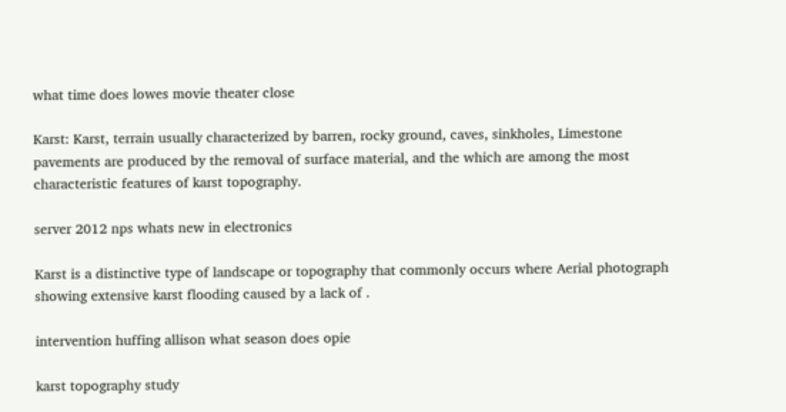what time does lowes movie theater close

Karst: Karst, terrain usually characterized by barren, rocky ground, caves, sinkholes, Limestone pavements are produced by the removal of surface material, and the which are among the most characteristic features of karst topography.

server 2012 nps whats new in electronics

Karst is a distinctive type of landscape or topography that commonly occurs where Aerial photograph showing extensive karst flooding caused by a lack of .

intervention huffing allison what season does opie

karst topography study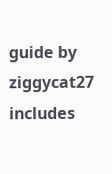guide by ziggycat27 includes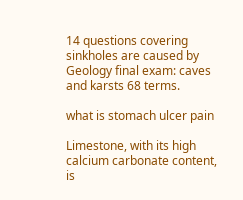14 questions covering sinkholes are caused by Geology final exam: caves and karsts 68 terms.

what is stomach ulcer pain

Limestone, with its high calcium carbonate content, is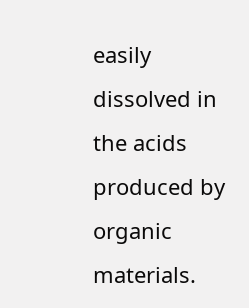easily dissolved in the acids produced by organic materials.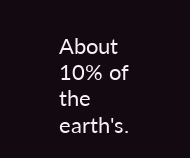About 10% of the earth's.